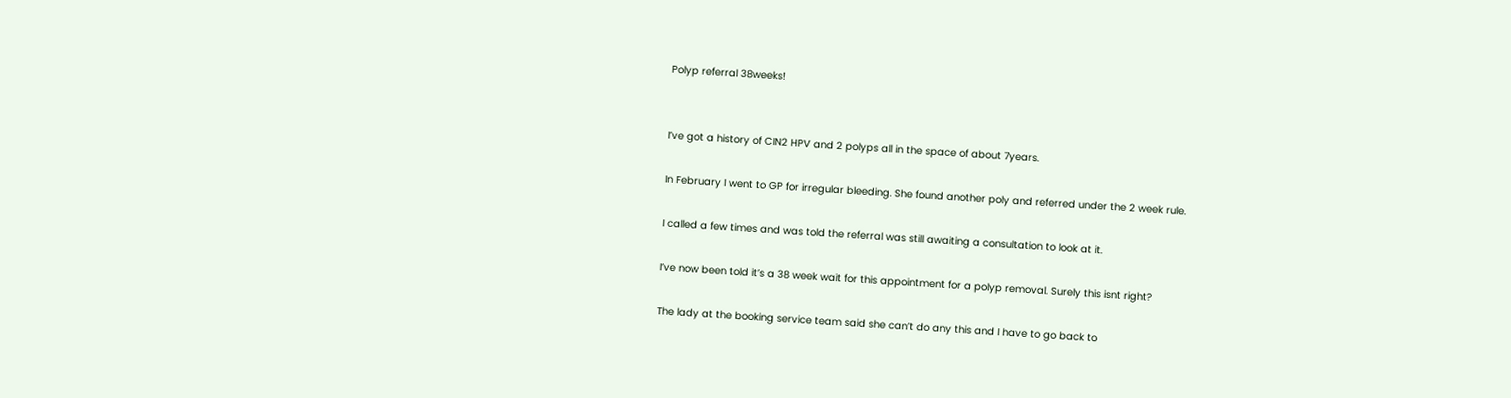Polyp referral 38weeks!


I’ve got a history of CIN2 HPV and 2 polyps all in the space of about 7years.

In February I went to GP for irregular bleeding. She found another poly and referred under the 2 week rule.

I called a few times and was told the referral was still awaiting a consultation to look at it.

I’ve now been told it’s a 38 week wait for this appointment for a polyp removal. Surely this isnt right?

The lady at the booking service team said she can’t do any this and I have to go back to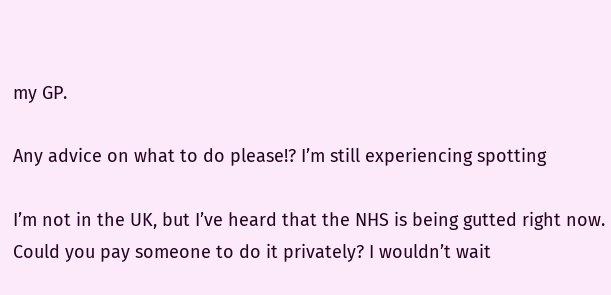my GP.

Any advice on what to do please!? I’m still experiencing spotting

I’m not in the UK, but I’ve heard that the NHS is being gutted right now. Could you pay someone to do it privately? I wouldn’t wait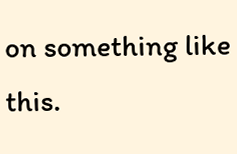on something like this.